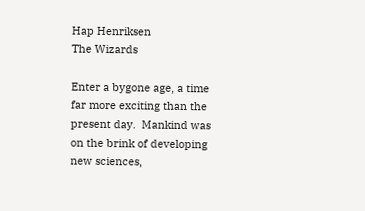Hap Henriksen
The Wizards

Enter a bygone age, a time far more exciting than the present day.  Mankind was on the brink of developing new sciences,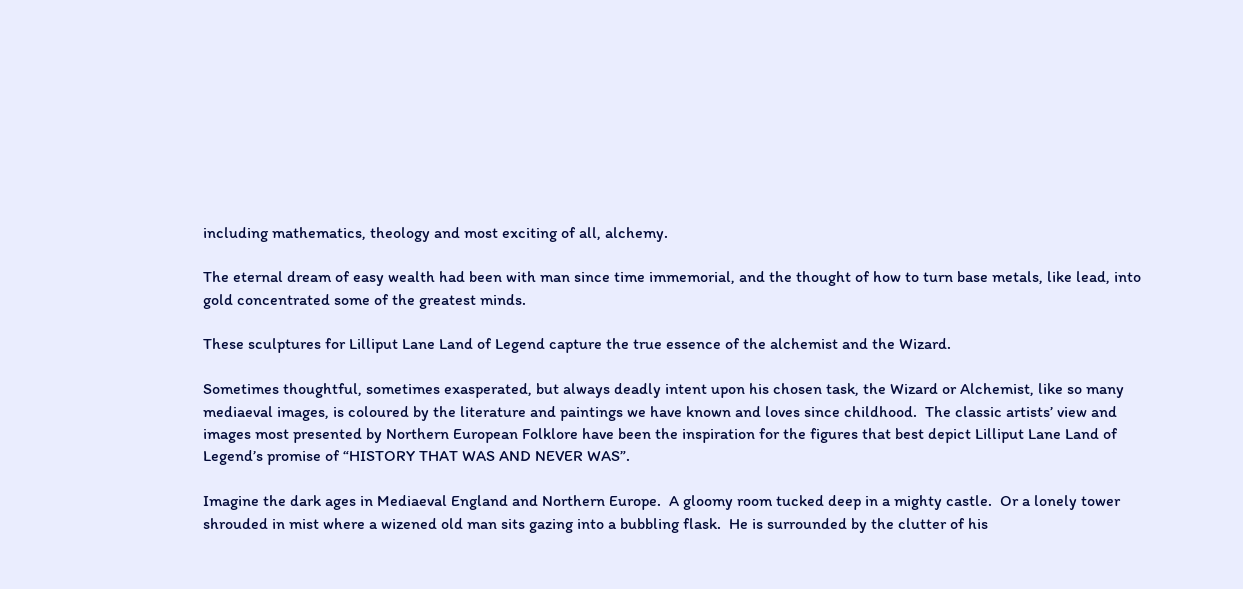including mathematics, theology and most exciting of all, alchemy.

The eternal dream of easy wealth had been with man since time immemorial, and the thought of how to turn base metals, like lead, into gold concentrated some of the greatest minds.

These sculptures for Lilliput Lane Land of Legend capture the true essence of the alchemist and the Wizard.

Sometimes thoughtful, sometimes exasperated, but always deadly intent upon his chosen task, the Wizard or Alchemist, like so many mediaeval images, is coloured by the literature and paintings we have known and loves since childhood.  The classic artists’ view and images most presented by Northern European Folklore have been the inspiration for the figures that best depict Lilliput Lane Land of Legend’s promise of “HISTORY THAT WAS AND NEVER WAS”.

Imagine the dark ages in Mediaeval England and Northern Europe.  A gloomy room tucked deep in a mighty castle.  Or a lonely tower shrouded in mist where a wizened old man sits gazing into a bubbling flask.  He is surrounded by the clutter of his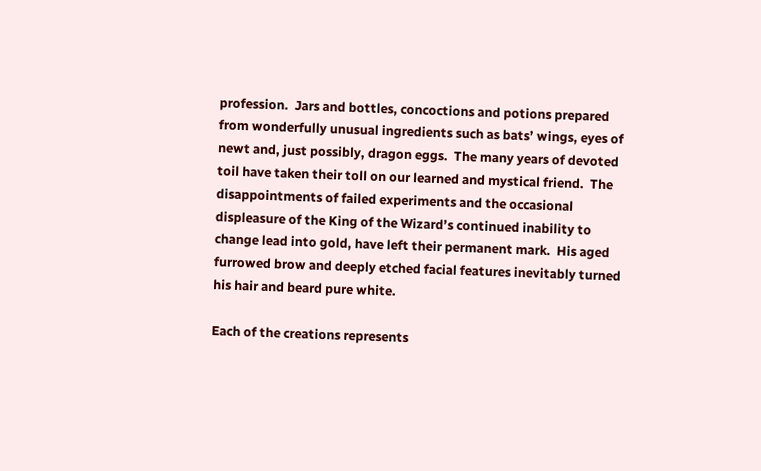profession.  Jars and bottles, concoctions and potions prepared from wonderfully unusual ingredients such as bats’ wings, eyes of newt and, just possibly, dragon eggs.  The many years of devoted toil have taken their toll on our learned and mystical friend.  The disappointments of failed experiments and the occasional displeasure of the King of the Wizard’s continued inability to change lead into gold, have left their permanent mark.  His aged furrowed brow and deeply etched facial features inevitably turned his hair and beard pure white.

Each of the creations represents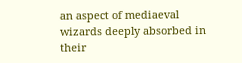an aspect of mediaeval wizards deeply absorbed in their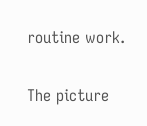routine work.

The picture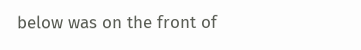below was on the front of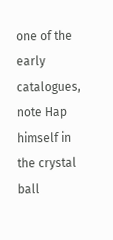one of the early catalogues, note Hap himself in the crystal ball